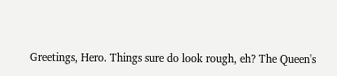Greetings, Hero. Things sure do look rough, eh? The Queen's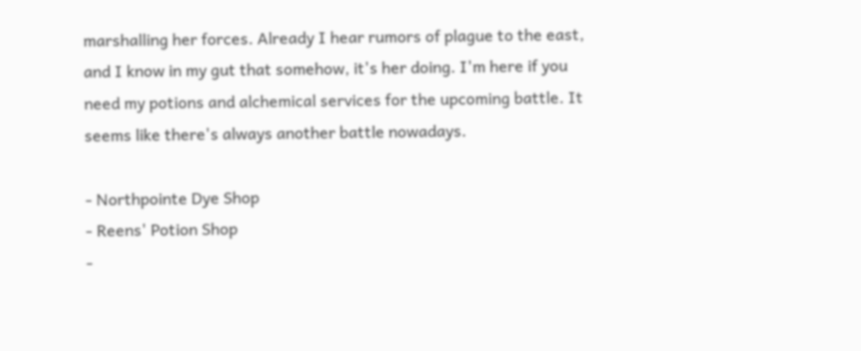marshalling her forces. Already I hear rumors of plague to the east, and I know in my gut that somehow, it's her doing. I'm here if you need my potions and alchemical services for the upcoming battle. It seems like there's always another battle nowadays.

- Northpointe Dye Shop
- Reens' Potion Shop
-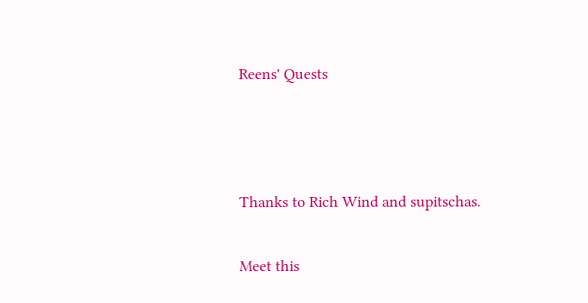Reens' Quests



Thanks to Rich Wind and supitschas.

Meet this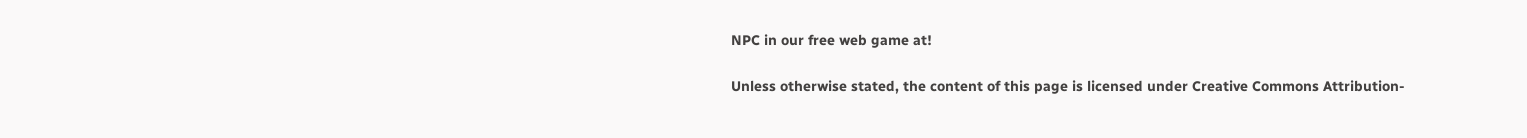NPC in our free web game at!

Unless otherwise stated, the content of this page is licensed under Creative Commons Attribution-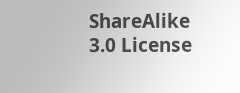ShareAlike 3.0 License